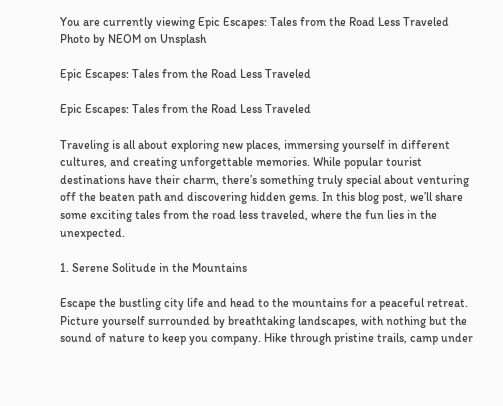You are currently viewing Epic Escapes: Tales from the Road Less Traveled
Photo by NEOM on Unsplash

Epic Escapes: Tales from the Road Less Traveled

Epic Escapes: Tales from the Road Less Traveled

Traveling is all about exploring new places, immersing yourself in different cultures, and creating unforgettable memories. While popular tourist destinations have their charm, there’s something truly special about venturing off the beaten path and discovering hidden gems. In this blog post, we’ll share some exciting tales from the road less traveled, where the fun lies in the unexpected.

1. Serene Solitude in the Mountains

Escape the bustling city life and head to the mountains for a peaceful retreat. Picture yourself surrounded by breathtaking landscapes, with nothing but the sound of nature to keep you company. Hike through pristine trails, camp under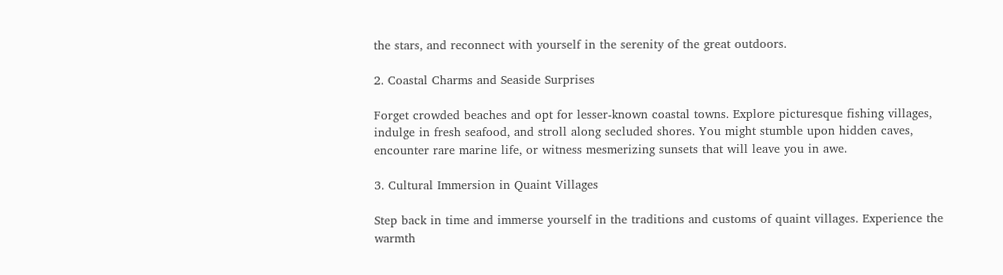the stars, and reconnect with yourself in the serenity of the great outdoors.

2. Coastal Charms and Seaside Surprises

Forget crowded beaches and opt for lesser-known coastal towns. Explore picturesque fishing villages, indulge in fresh seafood, and stroll along secluded shores. You might stumble upon hidden caves, encounter rare marine life, or witness mesmerizing sunsets that will leave you in awe.

3. Cultural Immersion in Quaint Villages

Step back in time and immerse yourself in the traditions and customs of quaint villages. Experience the warmth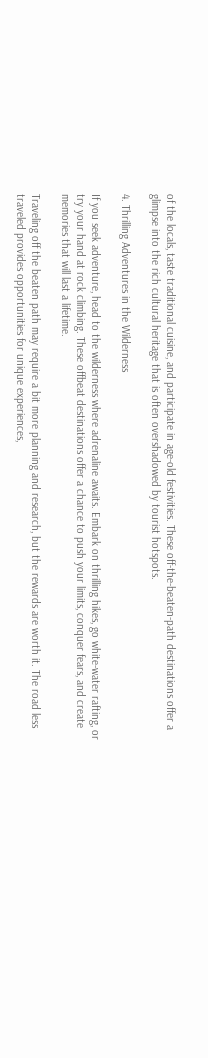of the locals, taste traditional cuisine, and participate in age-old festivities. These off-the-beaten-path destinations offer a glimpse into the rich cultural heritage that is often overshadowed by tourist hotspots.

4. Thrilling Adventures in the Wilderness

If you seek adventure, head to the wilderness where adrenaline awaits. Embark on thrilling hikes, go white-water rafting, or try your hand at rock climbing. These offbeat destinations offer a chance to push your limits, conquer fears, and create memories that will last a lifetime.

Traveling off the beaten path may require a bit more planning and research, but the rewards are worth it. The road less traveled provides opportunities for unique experiences,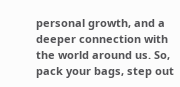personal growth, and a deeper connection with the world around us. So, pack your bags, step out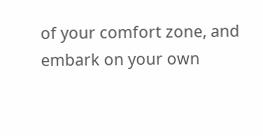of your comfort zone, and embark on your own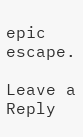epic escape.

Leave a Reply